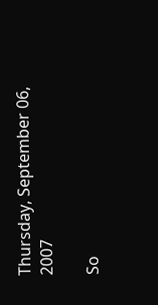Thursday, September 06, 2007

So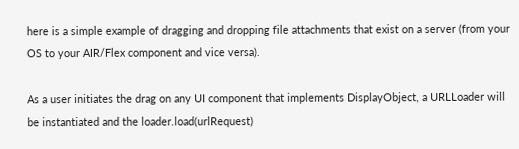here is a simple example of dragging and dropping file attachments that exist on a server (from your OS to your AIR/Flex component and vice versa).

As a user initiates the drag on any UI component that implements DisplayObject, a URLLoader will be instantiated and the loader.load(urlRequest)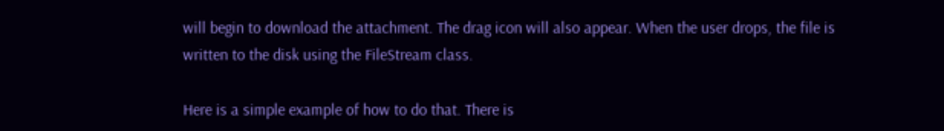will begin to download the attachment. The drag icon will also appear. When the user drops, the file is written to the disk using the FileStream class.

Here is a simple example of how to do that. There is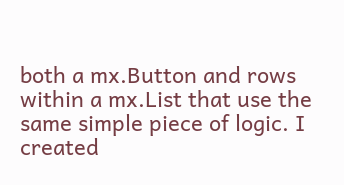both a mx.Button and rows within a mx.List that use the same simple piece of logic. I created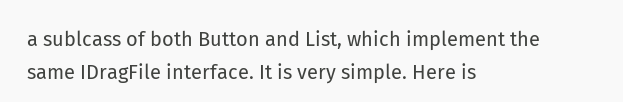a sublcass of both Button and List, which implement the same IDragFile interface. It is very simple. Here is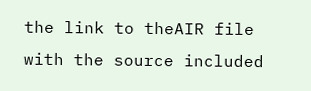the link to theAIR file with the source included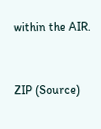within the AIR.


ZIP (Source)